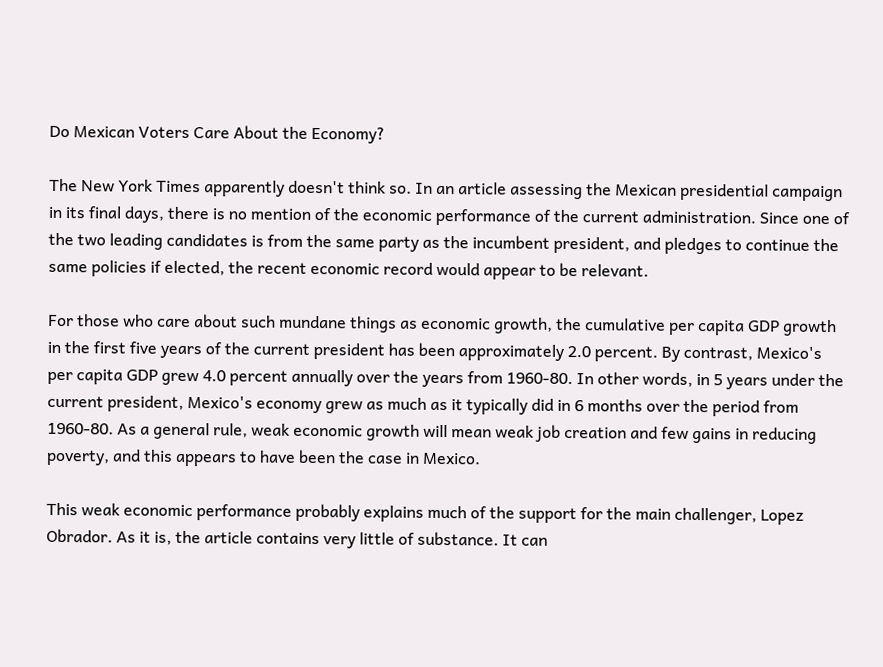Do Mexican Voters Care About the Economy?

The New York Times apparently doesn't think so. In an article assessing the Mexican presidential campaign in its final days, there is no mention of the economic performance of the current administration. Since one of the two leading candidates is from the same party as the incumbent president, and pledges to continue the same policies if elected, the recent economic record would appear to be relevant.

For those who care about such mundane things as economic growth, the cumulative per capita GDP growth in the first five years of the current president has been approximately 2.0 percent. By contrast, Mexico's per capita GDP grew 4.0 percent annually over the years from 1960-80. In other words, in 5 years under the current president, Mexico's economy grew as much as it typically did in 6 months over the period from 1960-80. As a general rule, weak economic growth will mean weak job creation and few gains in reducing poverty, and this appears to have been the case in Mexico.

This weak economic performance probably explains much of the support for the main challenger, Lopez Obrador. As it is, the article contains very little of substance. It can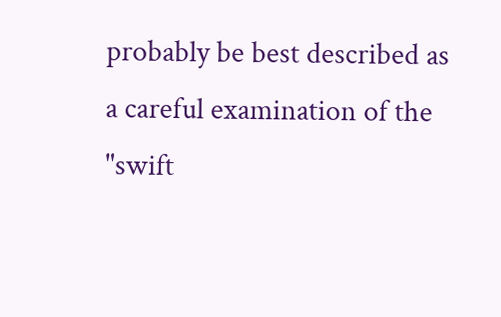probably be best described as a careful examination of the "swift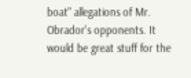boat" allegations of Mr. Obrador's opponents. It would be great stuff for the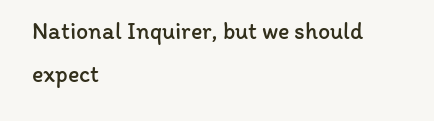National Inquirer, but we should expect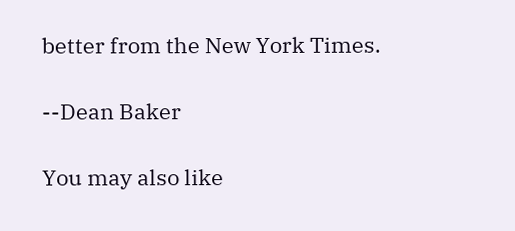better from the New York Times.

--Dean Baker

You may also like